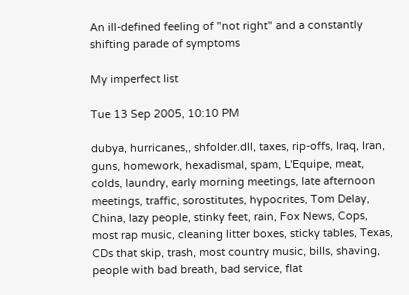An ill-defined feeling of "not right" and a constantly shifting parade of symptoms

My imperfect list

Tue 13 Sep 2005, 10:10 PM

dubya, hurricanes,, shfolder.dll, taxes, rip-offs, Iraq, Iran, guns, homework, hexadismal, spam, L'Equipe, meat, colds, laundry, early morning meetings, late afternoon meetings, traffic, sorostitutes, hypocrites, Tom Delay, China, lazy people, stinky feet, rain, Fox News, Cops, most rap music, cleaning litter boxes, sticky tables, Texas, CDs that skip, trash, most country music, bills, shaving, people with bad breath, bad service, flat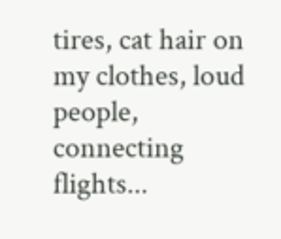tires, cat hair on my clothes, loud people, connecting flights...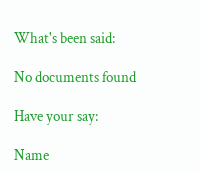What's been said:

No documents found

Have your say:

Name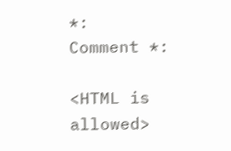*:
Comment *:

<HTML is allowed>